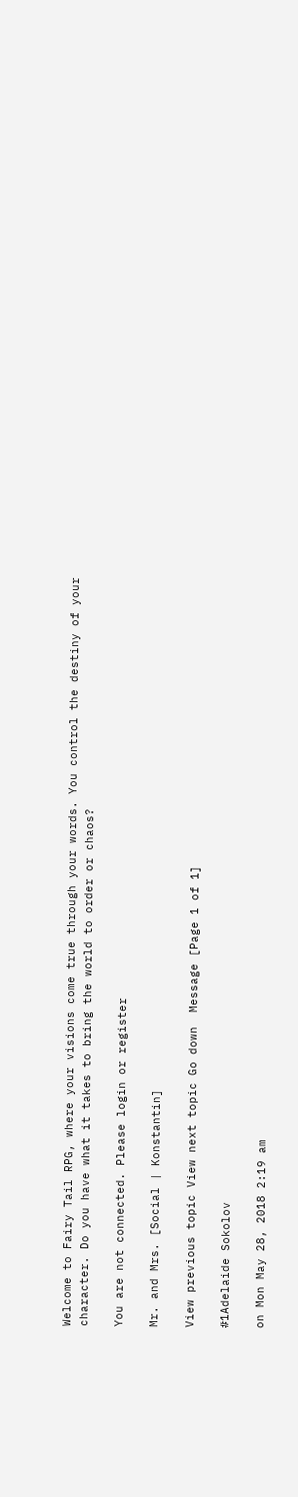Welcome to Fairy Tail RPG, where your visions come true through your words. You control the destiny of your character. Do you have what it takes to bring the world to order or chaos?

You are not connected. Please login or register

Mr. and Mrs. [Social | Konstantin]

View previous topic View next topic Go down  Message [Page 1 of 1]

#1Adelaide Sokolov

on Mon May 28, 2018 2:19 am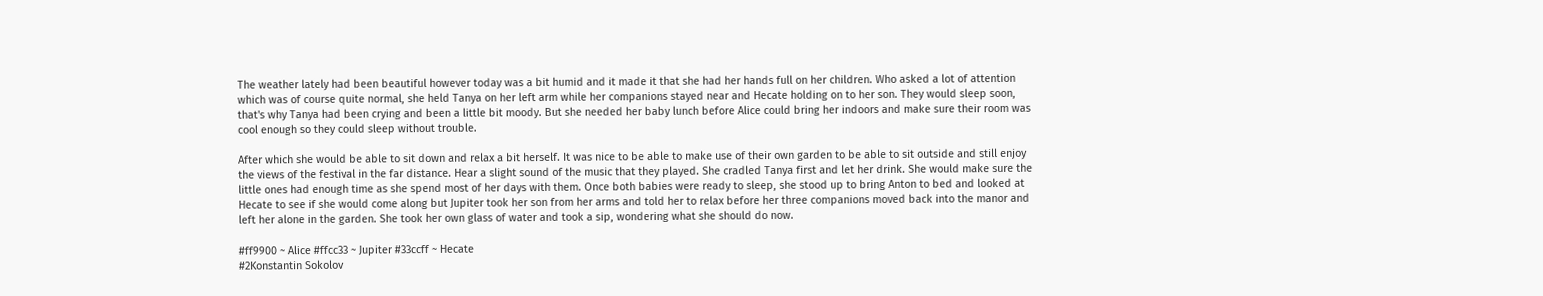The weather lately had been beautiful however today was a bit humid and it made it that she had her hands full on her children. Who asked a lot of attention which was of course quite normal, she held Tanya on her left arm while her companions stayed near and Hecate holding on to her son. They would sleep soon, that's why Tanya had been crying and been a little bit moody. But she needed her baby lunch before Alice could bring her indoors and make sure their room was cool enough so they could sleep without trouble.

After which she would be able to sit down and relax a bit herself. It was nice to be able to make use of their own garden to be able to sit outside and still enjoy the views of the festival in the far distance. Hear a slight sound of the music that they played. She cradled Tanya first and let her drink. She would make sure the little ones had enough time as she spend most of her days with them. Once both babies were ready to sleep, she stood up to bring Anton to bed and looked at Hecate to see if she would come along but Jupiter took her son from her arms and told her to relax before her three companions moved back into the manor and left her alone in the garden. She took her own glass of water and took a sip, wondering what she should do now.

#ff9900 ~ Alice #ffcc33 ~ Jupiter #33ccff ~ Hecate
#2Konstantin Sokolov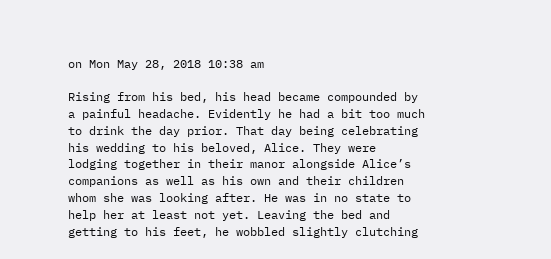on Mon May 28, 2018 10:38 am

Rising from his bed, his head became compounded by a painful headache. Evidently he had a bit too much to drink the day prior. That day being celebrating his wedding to his beloved, Alice. They were lodging together in their manor alongside Alice’s companions as well as his own and their children whom she was looking after. He was in no state to help her at least not yet. Leaving the bed and getting to his feet, he wobbled slightly clutching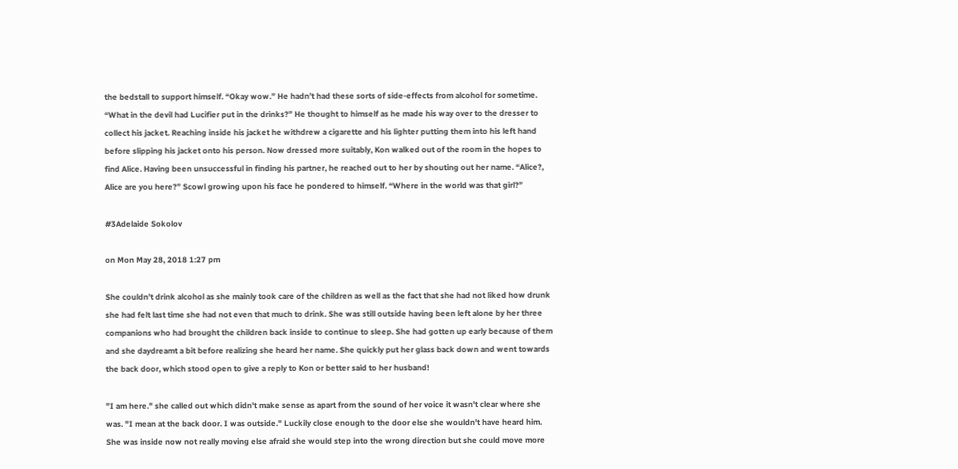the bedstall to support himself. “Okay wow.” He hadn’t had these sorts of side-effects from alcohol for sometime. “What in the devil had Lucifier put in the drinks?” He thought to himself as he made his way over to the dresser to collect his jacket. Reaching inside his jacket he withdrew a cigarette and his lighter putting them into his left hand before slipping his jacket onto his person. Now dressed more suitably, Kon walked out of the room in the hopes to find Alice. Having been unsuccessful in finding his partner, he reached out to her by shouting out her name. “Alice?, Alice are you here?” Scowl growing upon his face he pondered to himself. “Where in the world was that girl?”

#3Adelaide Sokolov

on Mon May 28, 2018 1:27 pm

She couldn't drink alcohol as she mainly took care of the children as well as the fact that she had not liked how drunk she had felt last time she had not even that much to drink. She was still outside having been left alone by her three companions who had brought the children back inside to continue to sleep. She had gotten up early because of them and she daydreamt a bit before realizing she heard her name. She quickly put her glass back down and went towards the back door, which stood open to give a reply to Kon or better said to her husband!

"I am here." she called out which didn't make sense as apart from the sound of her voice it wasn't clear where she was. "I mean at the back door. I was outside." Luckily close enough to the door else she wouldn't have heard him. She was inside now not really moving else afraid she would step into the wrong direction but she could move more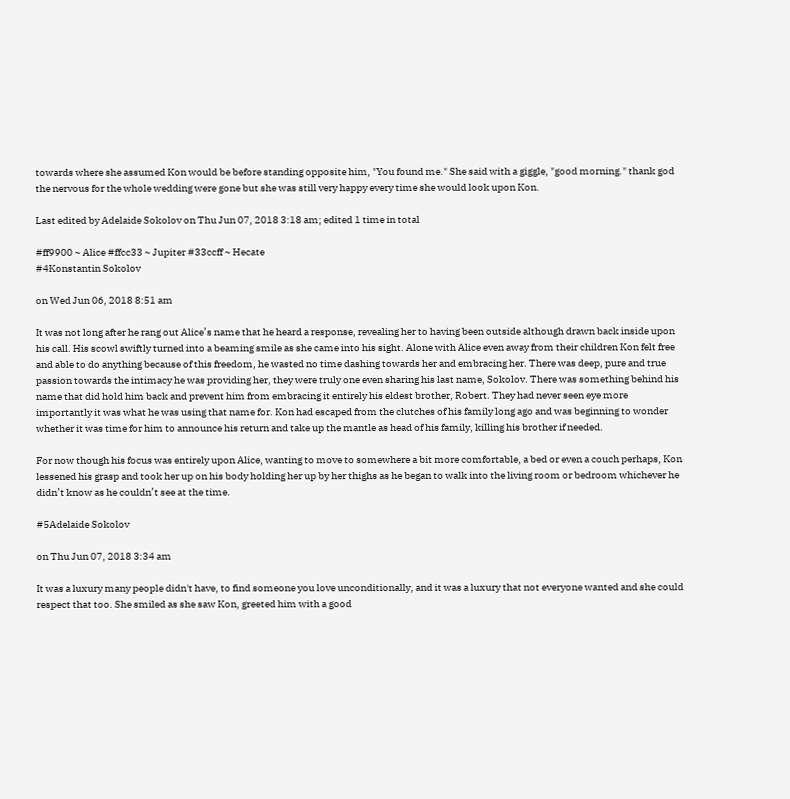towards where she assumed Kon would be before standing opposite him, "You found me." She said with a giggle, "good morning." thank god the nervous for the whole wedding were gone but she was still very happy every time she would look upon Kon.

Last edited by Adelaide Sokolov on Thu Jun 07, 2018 3:18 am; edited 1 time in total

#ff9900 ~ Alice #ffcc33 ~ Jupiter #33ccff ~ Hecate
#4Konstantin Sokolov

on Wed Jun 06, 2018 8:51 am

It was not long after he rang out Alice’s name that he heard a response, revealing her to having been outside although drawn back inside upon his call. His scowl swiftly turned into a beaming smile as she came into his sight. Alone with Alice even away from their children Kon felt free and able to do anything because of this freedom, he wasted no time dashing towards her and embracing her. There was deep, pure and true passion towards the intimacy he was providing her, they were truly one even sharing his last name, Sokolov. There was something behind his name that did hold him back and prevent him from embracing it entirely his eldest brother, Robert. They had never seen eye more importantly it was what he was using that name for. Kon had escaped from the clutches of his family long ago and was beginning to wonder whether it was time for him to announce his return and take up the mantle as head of his family, killing his brother if needed.

For now though his focus was entirely upon Alice, wanting to move to somewhere a bit more comfortable, a bed or even a couch perhaps, Kon lessened his grasp and took her up on his body holding her up by her thighs as he began to walk into the living room or bedroom whichever he didn’t know as he couldn’t see at the time.

#5Adelaide Sokolov

on Thu Jun 07, 2018 3:34 am

It was a luxury many people didn't have, to find someone you love unconditionally, and it was a luxury that not everyone wanted and she could respect that too. She smiled as she saw Kon, greeted him with a good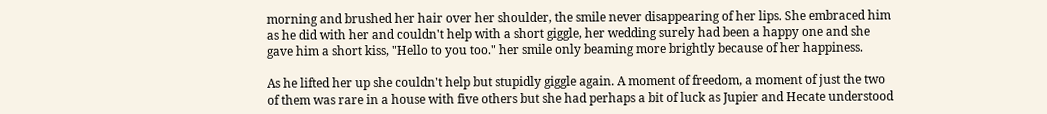morning and brushed her hair over her shoulder, the smile never disappearing of her lips. She embraced him as he did with her and couldn't help with a short giggle, her wedding surely had been a happy one and she gave him a short kiss, "Hello to you too." her smile only beaming more brightly because of her happiness.

As he lifted her up she couldn't help but stupidly giggle again. A moment of freedom, a moment of just the two of them was rare in a house with five others but she had perhaps a bit of luck as Jupier and Hecate understood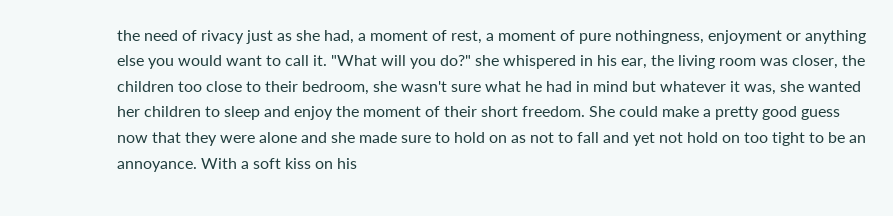the need of rivacy just as she had, a moment of rest, a moment of pure nothingness, enjoyment or anything else you would want to call it. "What will you do?" she whispered in his ear, the living room was closer, the children too close to their bedroom, she wasn't sure what he had in mind but whatever it was, she wanted her children to sleep and enjoy the moment of their short freedom. She could make a pretty good guess now that they were alone and she made sure to hold on as not to fall and yet not hold on too tight to be an annoyance. With a soft kiss on his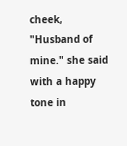cheek, "Husband of mine." she said with a happy tone in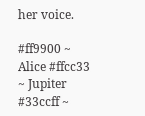her voice.

#ff9900 ~ Alice #ffcc33 ~ Jupiter #33ccff ~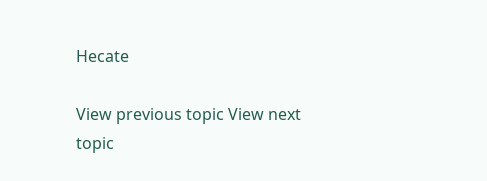Hecate

View previous topic View next topic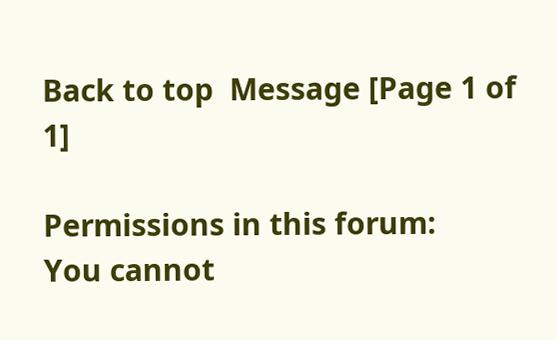Back to top  Message [Page 1 of 1]

Permissions in this forum:
You cannot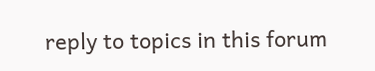reply to topics in this forum